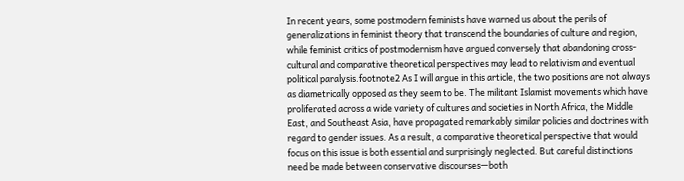In recent years, some postmodern feminists have warned us about the perils of generalizations in feminist theory that transcend the boundaries of culture and region, while feminist critics of postmodernism have argued conversely that abandoning cross-cultural and comparative theoretical perspectives may lead to relativism and eventual political paralysis.footnote2 As I will argue in this article, the two positions are not always as diametrically opposed as they seem to be. The militant Islamist movements which have proliferated across a wide variety of cultures and societies in North Africa, the Middle East, and Southeast Asia, have propagated remarkably similar policies and doctrines with regard to gender issues. As a result, a comparative theoretical perspective that would focus on this issue is both essential and surprisingly neglected. But careful distinctions need be made between conservative discourses—both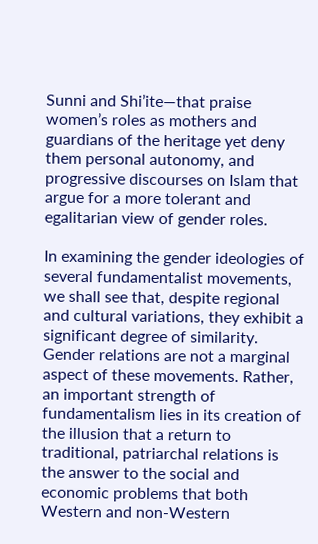Sunni and Shi’ite—that praise women’s roles as mothers and guardians of the heritage yet deny them personal autonomy, and progressive discourses on Islam that argue for a more tolerant and egalitarian view of gender roles.

In examining the gender ideologies of several fundamentalist movements, we shall see that, despite regional and cultural variations, they exhibit a significant degree of similarity. Gender relations are not a marginal aspect of these movements. Rather, an important strength of fundamentalism lies in its creation of the illusion that a return to traditional, patriarchal relations is the answer to the social and economic problems that both Western and non-Western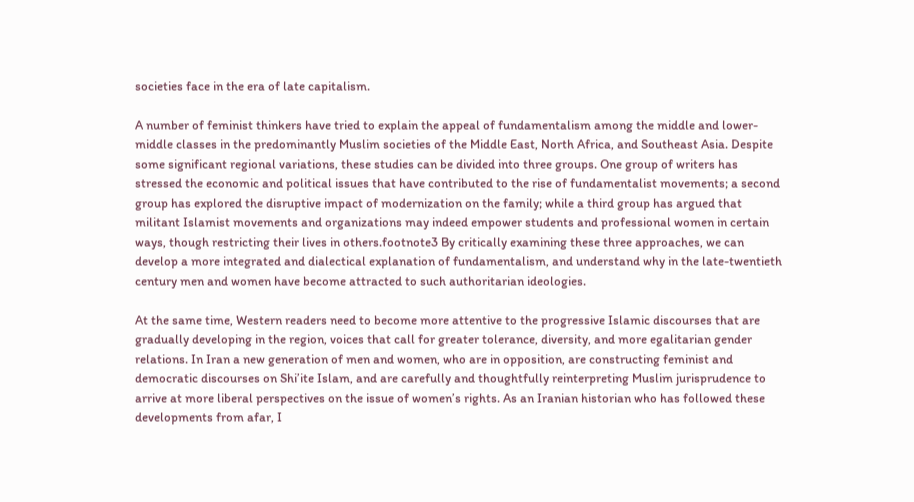societies face in the era of late capitalism.

A number of feminist thinkers have tried to explain the appeal of fundamentalism among the middle and lower-middle classes in the predominantly Muslim societies of the Middle East, North Africa, and Southeast Asia. Despite some significant regional variations, these studies can be divided into three groups. One group of writers has stressed the economic and political issues that have contributed to the rise of fundamentalist movements; a second group has explored the disruptive impact of modernization on the family; while a third group has argued that militant Islamist movements and organizations may indeed empower students and professional women in certain ways, though restricting their lives in others.footnote3 By critically examining these three approaches, we can develop a more integrated and dialectical explanation of fundamentalism, and understand why in the late-twentieth century men and women have become attracted to such authoritarian ideologies.

At the same time, Western readers need to become more attentive to the progressive Islamic discourses that are gradually developing in the region, voices that call for greater tolerance, diversity, and more egalitarian gender relations. In Iran a new generation of men and women, who are in opposition, are constructing feminist and democratic discourses on Shi’ite Islam, and are carefully and thoughtfully reinterpreting Muslim jurisprudence to arrive at more liberal perspectives on the issue of women’s rights. As an Iranian historian who has followed these developments from afar, I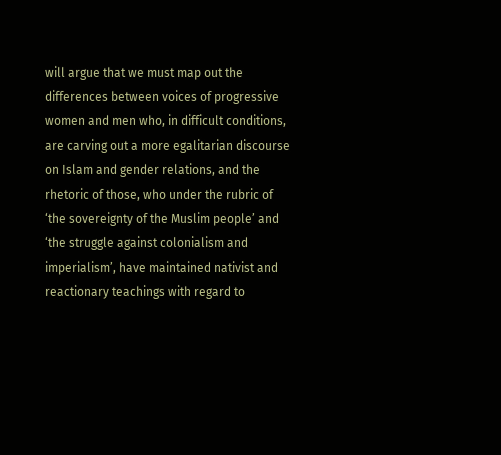will argue that we must map out the differences between voices of progressive women and men who, in difficult conditions, are carving out a more egalitarian discourse on Islam and gender relations, and the rhetoric of those, who under the rubric of ‘the sovereignty of the Muslim people’ and ‘the struggle against colonialism and imperialism’, have maintained nativist and reactionary teachings with regard to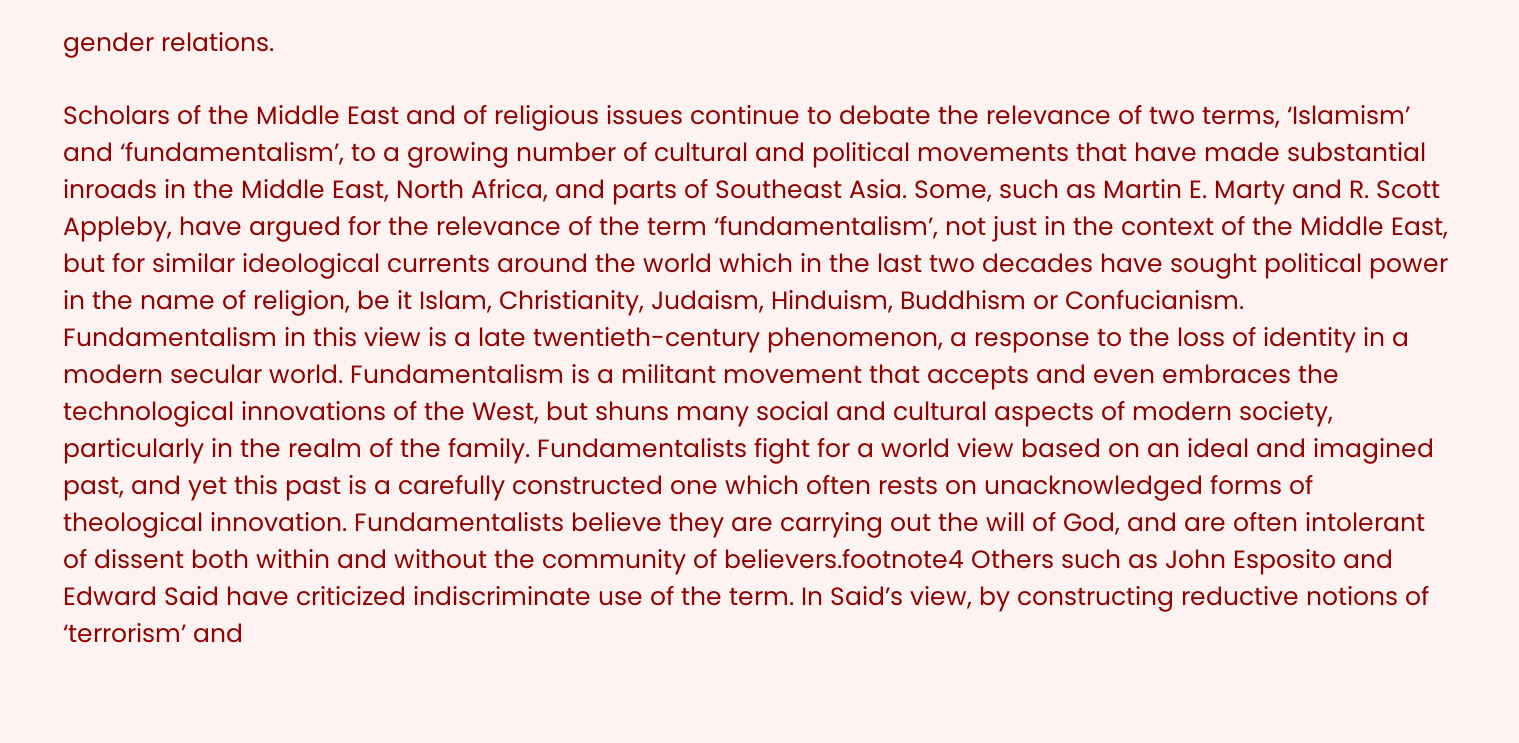gender relations.

Scholars of the Middle East and of religious issues continue to debate the relevance of two terms, ‘Islamism’ and ‘fundamentalism’, to a growing number of cultural and political movements that have made substantial inroads in the Middle East, North Africa, and parts of Southeast Asia. Some, such as Martin E. Marty and R. Scott Appleby, have argued for the relevance of the term ‘fundamentalism’, not just in the context of the Middle East, but for similar ideological currents around the world which in the last two decades have sought political power in the name of religion, be it Islam, Christianity, Judaism, Hinduism, Buddhism or Confucianism. Fundamentalism in this view is a late twentieth-century phenomenon, a response to the loss of identity in a modern secular world. Fundamentalism is a militant movement that accepts and even embraces the technological innovations of the West, but shuns many social and cultural aspects of modern society, particularly in the realm of the family. Fundamentalists fight for a world view based on an ideal and imagined past, and yet this past is a carefully constructed one which often rests on unacknowledged forms of theological innovation. Fundamentalists believe they are carrying out the will of God, and are often intolerant of dissent both within and without the community of believers.footnote4 Others such as John Esposito and Edward Said have criticized indiscriminate use of the term. In Said’s view, by constructing reductive notions of ‘terrorism’ and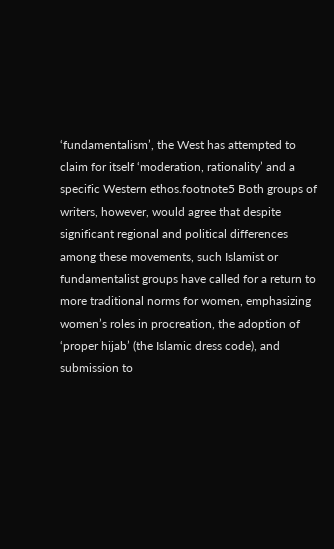‘fundamentalism’, the West has attempted to claim for itself ‘moderation, rationality’ and a specific Western ethos.footnote5 Both groups of writers, however, would agree that despite significant regional and political differences among these movements, such Islamist or fundamentalist groups have called for a return to more traditional norms for women, emphasizing women’s roles in procreation, the adoption of ‘proper hijab’ (the Islamic dress code), and submission to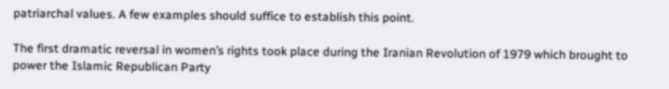patriarchal values. A few examples should suffice to establish this point.

The first dramatic reversal in women’s rights took place during the Iranian Revolution of 1979 which brought to power the Islamic Republican Party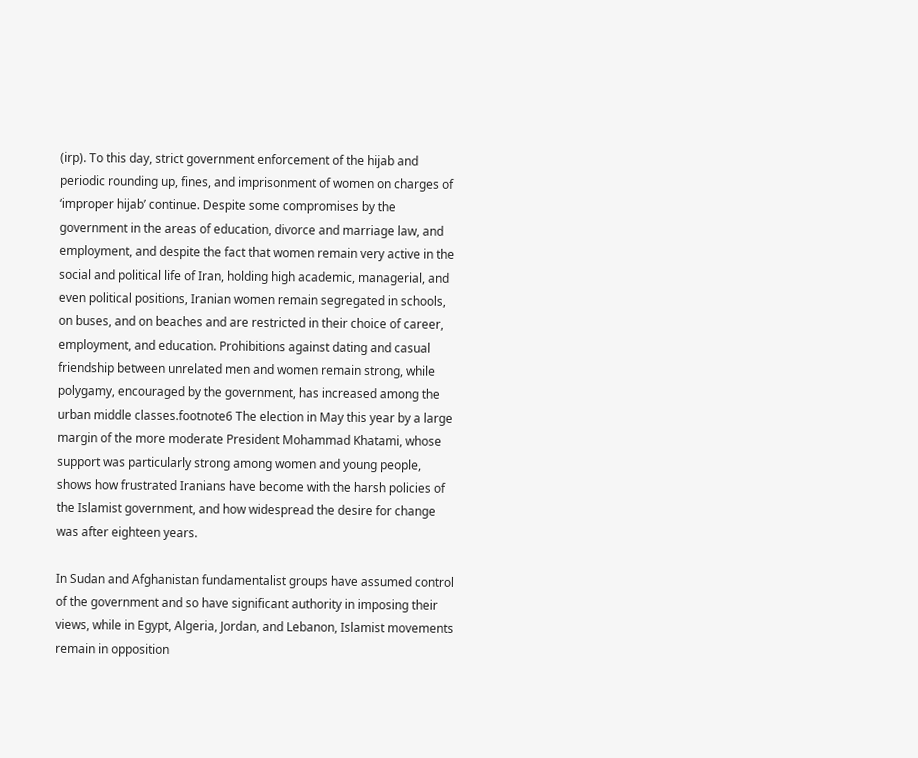(irp). To this day, strict government enforcement of the hijab and periodic rounding up, fines, and imprisonment of women on charges of ‘improper hijab’ continue. Despite some compromises by the government in the areas of education, divorce and marriage law, and employment, and despite the fact that women remain very active in the social and political life of Iran, holding high academic, managerial, and even political positions, Iranian women remain segregated in schools, on buses, and on beaches and are restricted in their choice of career, employment, and education. Prohibitions against dating and casual friendship between unrelated men and women remain strong, while polygamy, encouraged by the government, has increased among the urban middle classes.footnote6 The election in May this year by a large margin of the more moderate President Mohammad Khatami, whose support was particularly strong among women and young people, shows how frustrated Iranians have become with the harsh policies of the Islamist government, and how widespread the desire for change was after eighteen years.

In Sudan and Afghanistan fundamentalist groups have assumed control of the government and so have significant authority in imposing their views, while in Egypt, Algeria, Jordan, and Lebanon, Islamist movements remain in opposition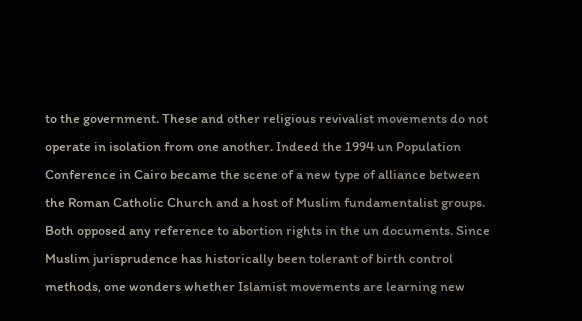to the government. These and other religious revivalist movements do not operate in isolation from one another. Indeed the 1994 un Population Conference in Cairo became the scene of a new type of alliance between the Roman Catholic Church and a host of Muslim fundamentalist groups. Both opposed any reference to abortion rights in the un documents. Since Muslim jurisprudence has historically been tolerant of birth control methods, one wonders whether Islamist movements are learning new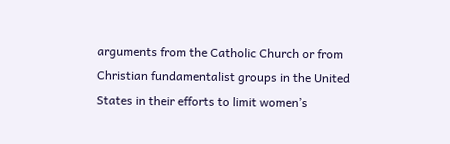arguments from the Catholic Church or from Christian fundamentalist groups in the United States in their efforts to limit women’s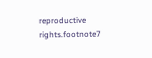reproductive rights.footnote7